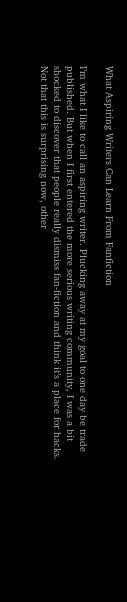What Aspiring Writers Can Learn From Fanfiction

I’m what I like to call an aspiring writer. Plucking away at my goal to one day be trade published. But when I first entered the more serious writing community, I was a bit shocked to discover that people really dismiss fan-fiction and think it’s a place for hacks. Not that this is surprising now, other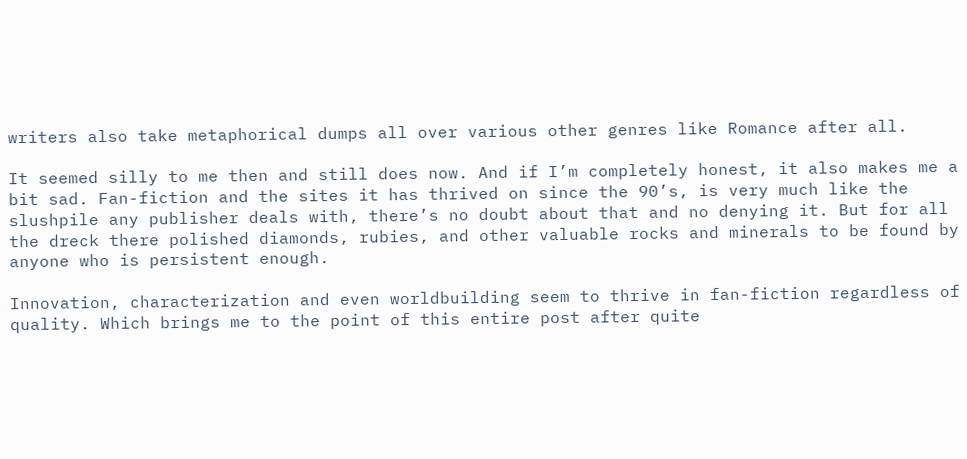writers also take metaphorical dumps all over various other genres like Romance after all.

It seemed silly to me then and still does now. And if I’m completely honest, it also makes me a bit sad. Fan-fiction and the sites it has thrived on since the 90’s, is very much like the slushpile any publisher deals with, there’s no doubt about that and no denying it. But for all the dreck there polished diamonds, rubies, and other valuable rocks and minerals to be found by anyone who is persistent enough.

Innovation, characterization and even worldbuilding seem to thrive in fan-fiction regardless of quality. Which brings me to the point of this entire post after quite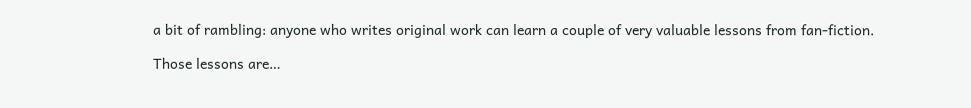a bit of rambling: anyone who writes original work can learn a couple of very valuable lessons from fan-fiction.

Those lessons are…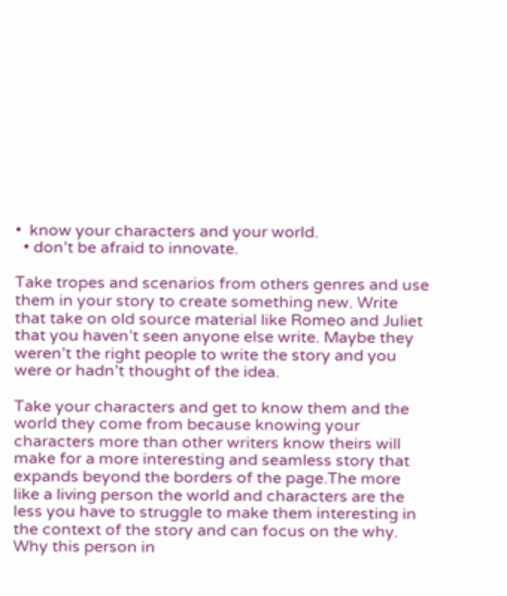•  know your characters and your world.
  • don’t be afraid to innovate.

Take tropes and scenarios from others genres and use them in your story to create something new. Write that take on old source material like Romeo and Juliet that you haven’t seen anyone else write. Maybe they weren’t the right people to write the story and you were or hadn’t thought of the idea.

Take your characters and get to know them and the world they come from because knowing your characters more than other writers know theirs will make for a more interesting and seamless story that expands beyond the borders of the page.The more like a living person the world and characters are the less you have to struggle to make them interesting in the context of the story and can focus on the why. Why this person in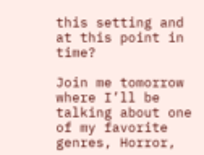this setting and at this point in time?

Join me tomorrow where I’ll be talking about one of my favorite genres, Horror,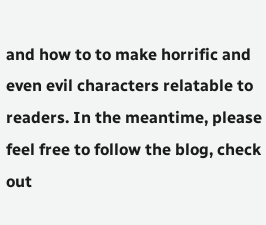and how to to make horrific and even evil characters relatable to readers. In the meantime, please feel free to follow the blog, check out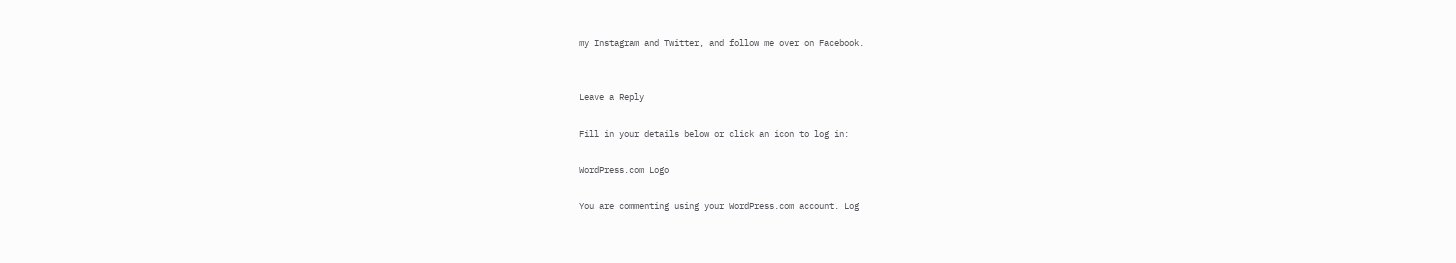my Instagram and Twitter, and follow me over on Facebook.


Leave a Reply

Fill in your details below or click an icon to log in:

WordPress.com Logo

You are commenting using your WordPress.com account. Log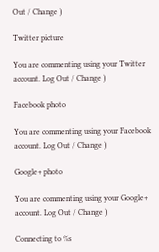Out / Change )

Twitter picture

You are commenting using your Twitter account. Log Out / Change )

Facebook photo

You are commenting using your Facebook account. Log Out / Change )

Google+ photo

You are commenting using your Google+ account. Log Out / Change )

Connecting to %s